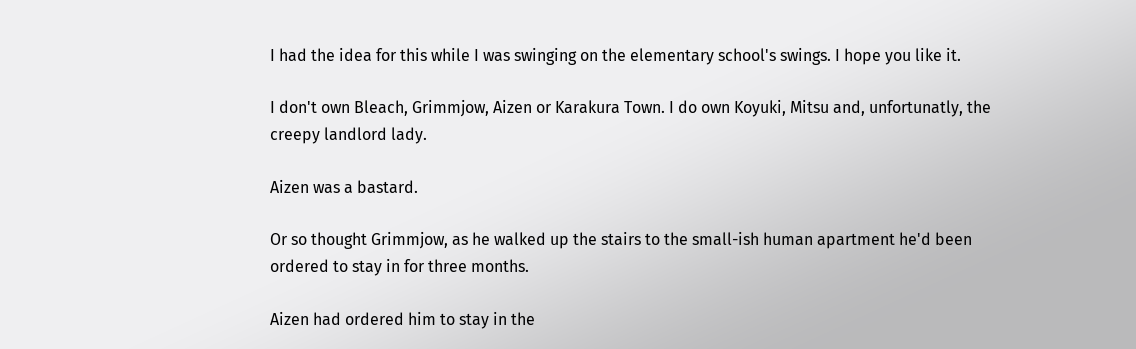I had the idea for this while I was swinging on the elementary school's swings. I hope you like it.

I don't own Bleach, Grimmjow, Aizen or Karakura Town. I do own Koyuki, Mitsu and, unfortunatly, the creepy landlord lady.

Aizen was a bastard.

Or so thought Grimmjow, as he walked up the stairs to the small-ish human apartment he'd been ordered to stay in for three months.

Aizen had ordered him to stay in the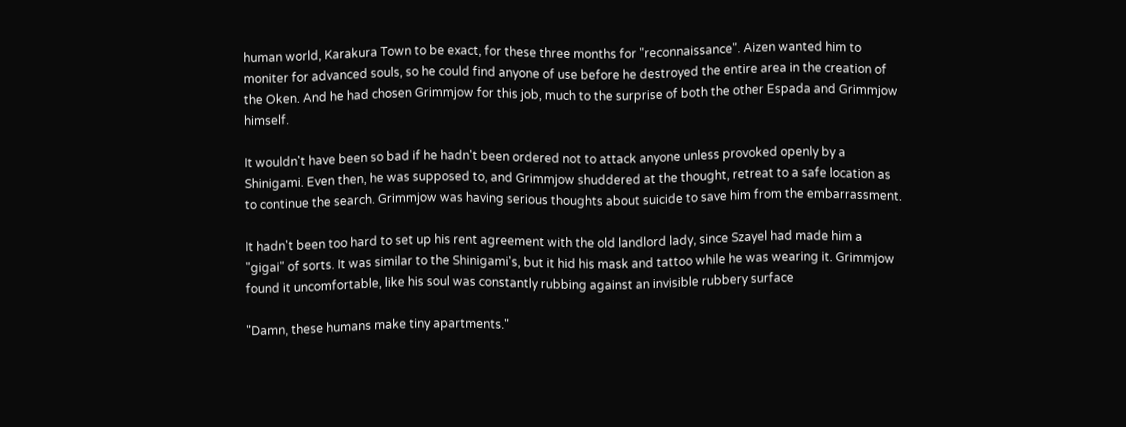human world, Karakura Town to be exact, for these three months for "reconnaissance". Aizen wanted him to moniter for advanced souls, so he could find anyone of use before he destroyed the entire area in the creation of the Oken. And he had chosen Grimmjow for this job, much to the surprise of both the other Espada and Grimmjow himself.

It wouldn't have been so bad if he hadn't been ordered not to attack anyone unless provoked openly by a Shinigami. Even then, he was supposed to, and Grimmjow shuddered at the thought, retreat to a safe location as to continue the search. Grimmjow was having serious thoughts about suicide to save him from the embarrassment.

It hadn't been too hard to set up his rent agreement with the old landlord lady, since Szayel had made him a "gigai" of sorts. It was similar to the Shinigami's, but it hid his mask and tattoo while he was wearing it. Grimmjow found it uncomfortable, like his soul was constantly rubbing against an invisible rubbery surface

"Damn, these humans make tiny apartments."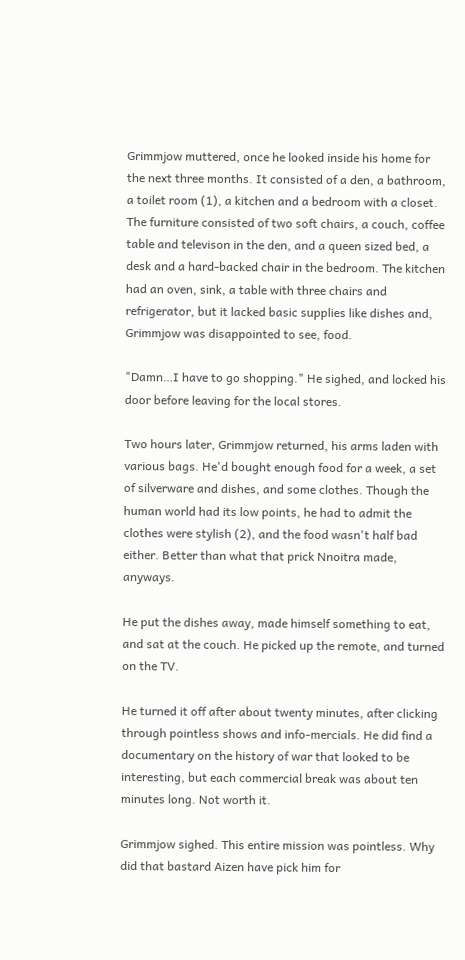Grimmjow muttered, once he looked inside his home for the next three months. It consisted of a den, a bathroom, a toilet room (1), a kitchen and a bedroom with a closet. The furniture consisted of two soft chairs, a couch, coffee table and televison in the den, and a queen sized bed, a desk and a hard-backed chair in the bedroom. The kitchen had an oven, sink, a table with three chairs and refrigerator, but it lacked basic supplies like dishes and, Grimmjow was disappointed to see, food.

"Damn…I have to go shopping." He sighed, and locked his door before leaving for the local stores.

Two hours later, Grimmjow returned, his arms laden with various bags. He'd bought enough food for a week, a set of silverware and dishes, and some clothes. Though the human world had its low points, he had to admit the clothes were stylish (2), and the food wasn't half bad either. Better than what that prick Nnoitra made, anyways.

He put the dishes away, made himself something to eat, and sat at the couch. He picked up the remote, and turned on the TV.

He turned it off after about twenty minutes, after clicking through pointless shows and info-mercials. He did find a documentary on the history of war that looked to be interesting, but each commercial break was about ten minutes long. Not worth it.

Grimmjow sighed. This entire mission was pointless. Why did that bastard Aizen have pick him for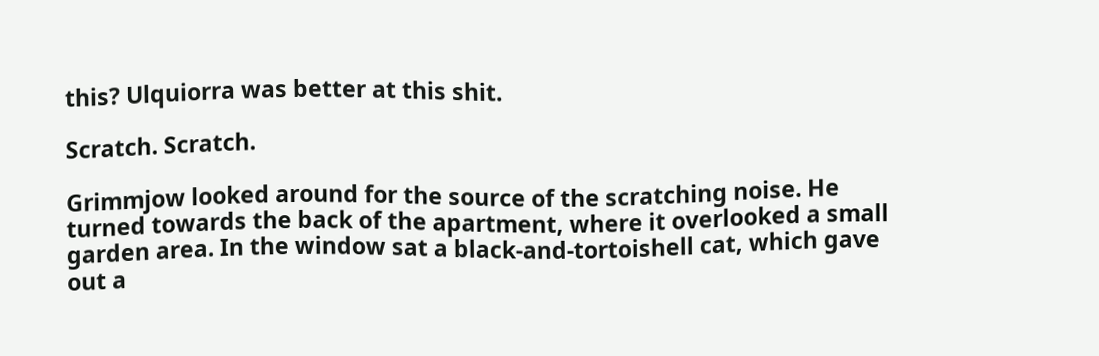this? Ulquiorra was better at this shit.

Scratch. Scratch.

Grimmjow looked around for the source of the scratching noise. He turned towards the back of the apartment, where it overlooked a small garden area. In the window sat a black-and-tortoishell cat, which gave out a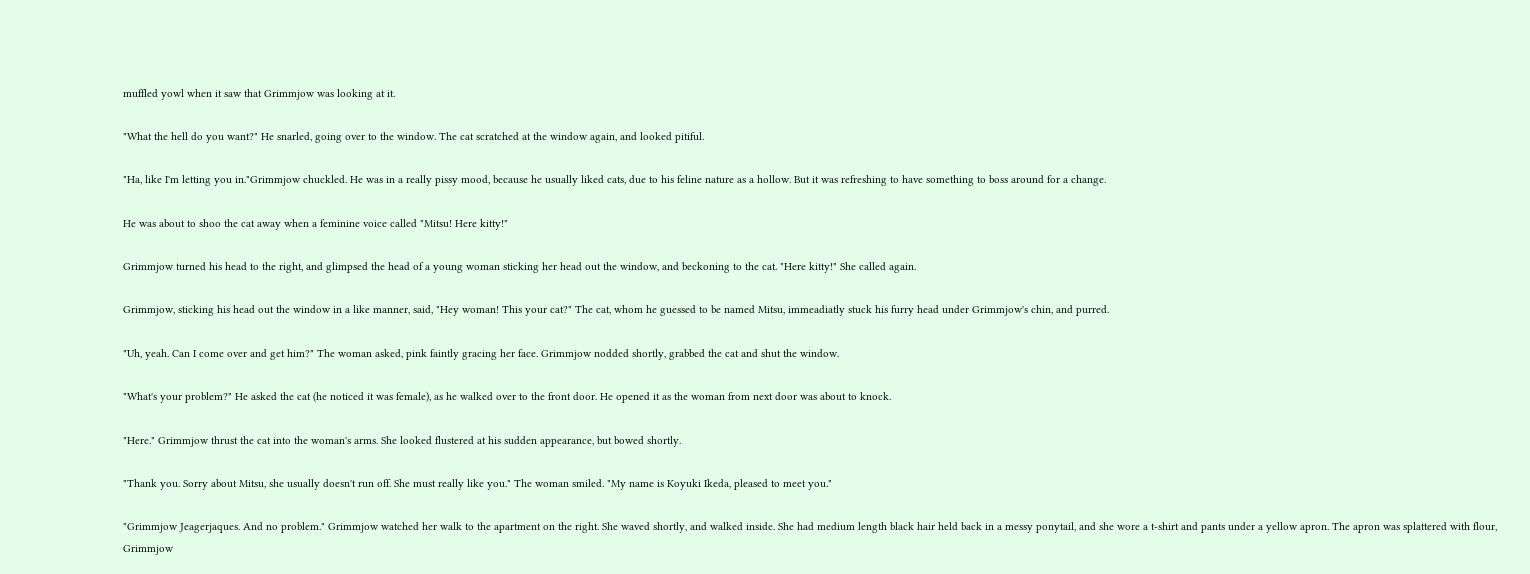muffled yowl when it saw that Grimmjow was looking at it.

"What the hell do you want?" He snarled, going over to the window. The cat scratched at the window again, and looked pitiful.

"Ha, like I'm letting you in."Grimmjow chuckled. He was in a really pissy mood, because he usually liked cats, due to his feline nature as a hollow. But it was refreshing to have something to boss around for a change.

He was about to shoo the cat away when a feminine voice called "Mitsu! Here kitty!"

Grimmjow turned his head to the right, and glimpsed the head of a young woman sticking her head out the window, and beckoning to the cat. "Here kitty!" She called again.

Grimmjow, sticking his head out the window in a like manner, said, "Hey woman! This your cat?" The cat, whom he guessed to be named Mitsu, immeadiatly stuck his furry head under Grimmjow's chin, and purred.

"Uh, yeah. Can I come over and get him?" The woman asked, pink faintly gracing her face. Grimmjow nodded shortly, grabbed the cat and shut the window.

"What's your problem?" He asked the cat (he noticed it was female), as he walked over to the front door. He opened it as the woman from next door was about to knock.

"Here." Grimmjow thrust the cat into the woman's arms. She looked flustered at his sudden appearance, but bowed shortly.

"Thank you. Sorry about Mitsu, she usually doesn't run off. She must really like you." The woman smiled. "My name is Koyuki Ikeda, pleased to meet you."

"Grimmjow Jeagerjaques. And no problem." Grimmjow watched her walk to the apartment on the right. She waved shortly, and walked inside. She had medium length black hair held back in a messy ponytail, and she wore a t-shirt and pants under a yellow apron. The apron was splattered with flour, Grimmjow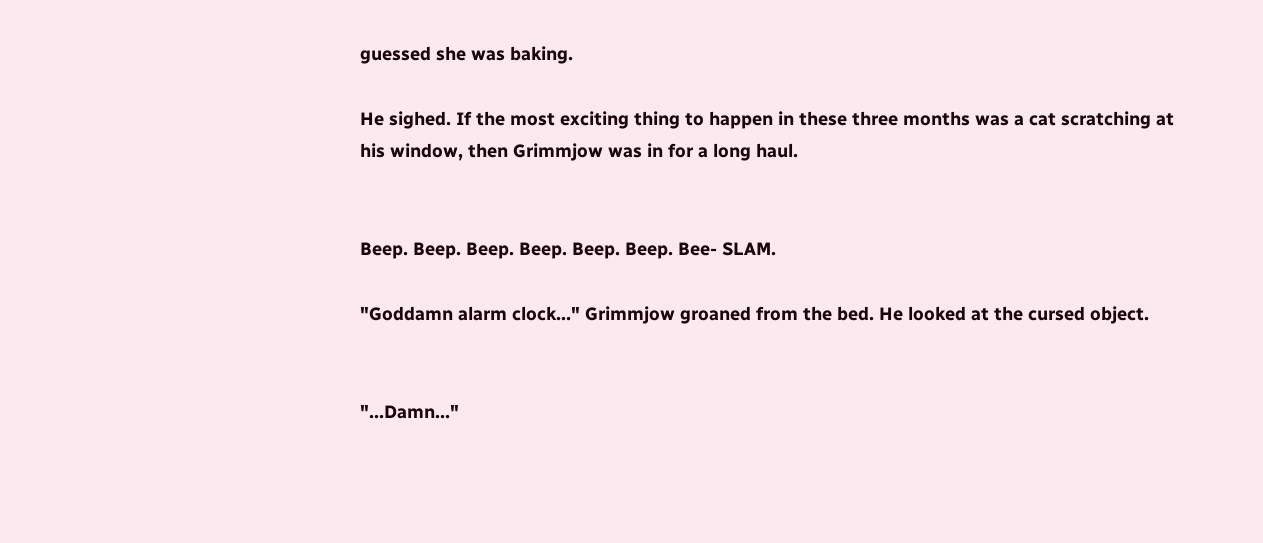guessed she was baking.

He sighed. If the most exciting thing to happen in these three months was a cat scratching at his window, then Grimmjow was in for a long haul.


Beep. Beep. Beep. Beep. Beep. Beep. Bee- SLAM.

"Goddamn alarm clock…" Grimmjow groaned from the bed. He looked at the cursed object.


"…Damn…"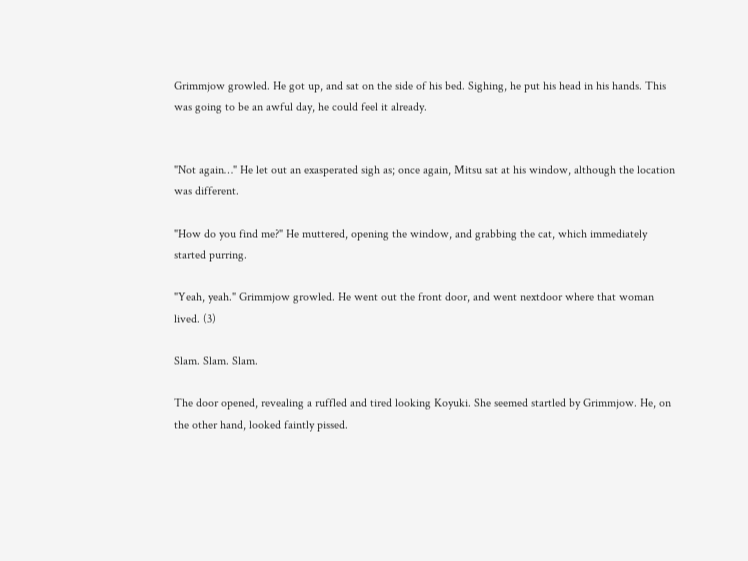Grimmjow growled. He got up, and sat on the side of his bed. Sighing, he put his head in his hands. This was going to be an awful day, he could feel it already.


"Not again…" He let out an exasperated sigh as; once again, Mitsu sat at his window, although the location was different.

"How do you find me?" He muttered, opening the window, and grabbing the cat, which immediately started purring.

"Yeah, yeah." Grimmjow growled. He went out the front door, and went nextdoor where that woman lived. (3)

Slam. Slam. Slam.

The door opened, revealing a ruffled and tired looking Koyuki. She seemed startled by Grimmjow. He, on the other hand, looked faintly pissed.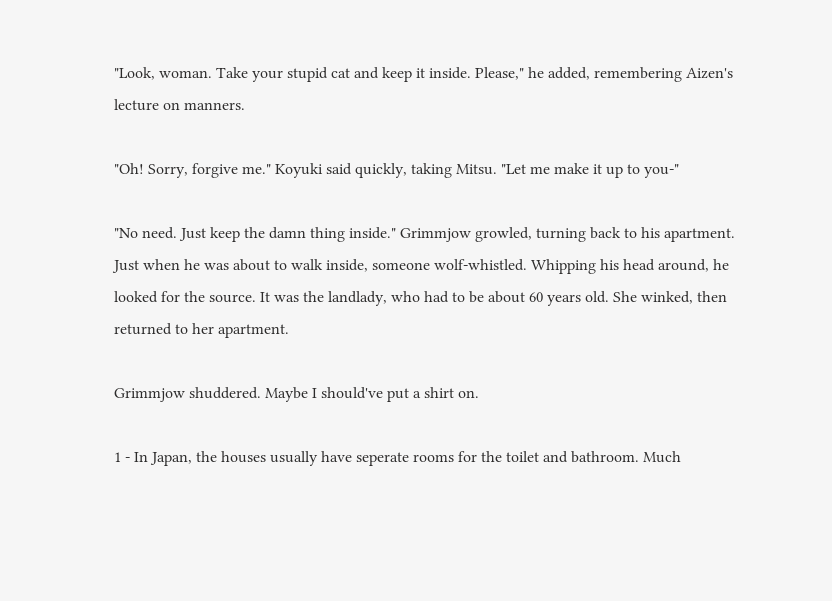"Look, woman. Take your stupid cat and keep it inside. Please," he added, remembering Aizen's lecture on manners.

"Oh! Sorry, forgive me." Koyuki said quickly, taking Mitsu. "Let me make it up to you-"

"No need. Just keep the damn thing inside." Grimmjow growled, turning back to his apartment. Just when he was about to walk inside, someone wolf-whistled. Whipping his head around, he looked for the source. It was the landlady, who had to be about 60 years old. She winked, then returned to her apartment.

Grimmjow shuddered. Maybe I should've put a shirt on.

1 - In Japan, the houses usually have seperate rooms for the toilet and bathroom. Much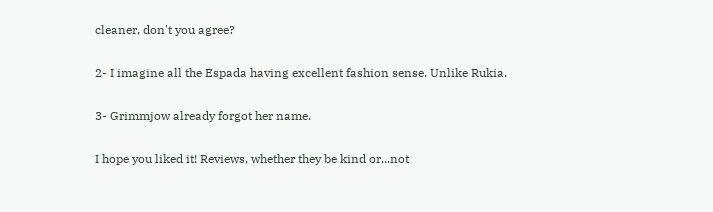cleaner, don't you agree?

2- I imagine all the Espada having excellent fashion sense. Unlike Rukia.

3- Grimmjow already forgot her name.

I hope you liked it! Reviews, whether they be kind or...not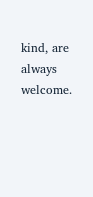kind, are always welcome.